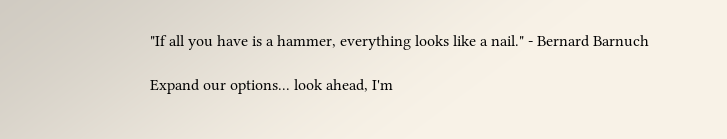"If all you have is a hammer, everything looks like a nail." - Bernard Barnuch

Expand our options... look ahead, I'm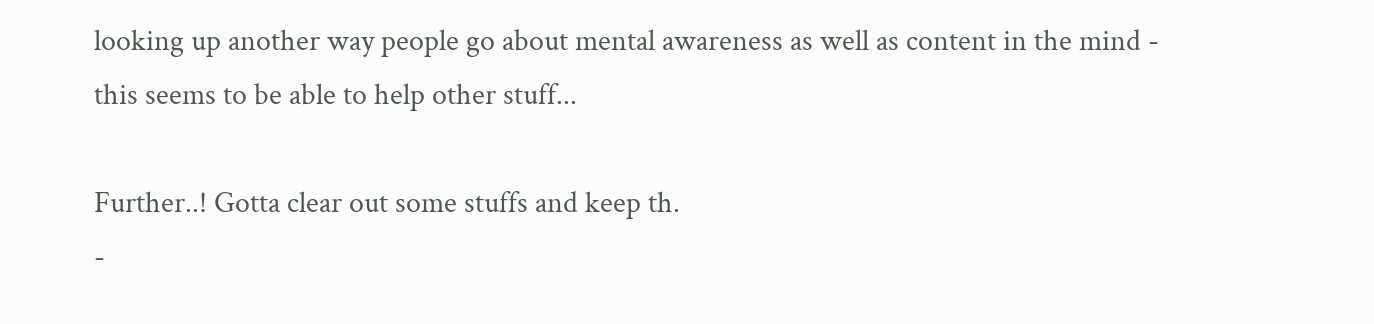looking up another way people go about mental awareness as well as content in the mind - this seems to be able to help other stuff...

Further..! Gotta clear out some stuffs and keep th.
-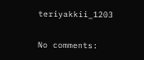teriyakkii_1203

No comments: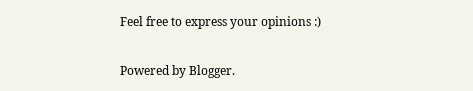Feel free to express your opinions :)

Powered by Blogger.